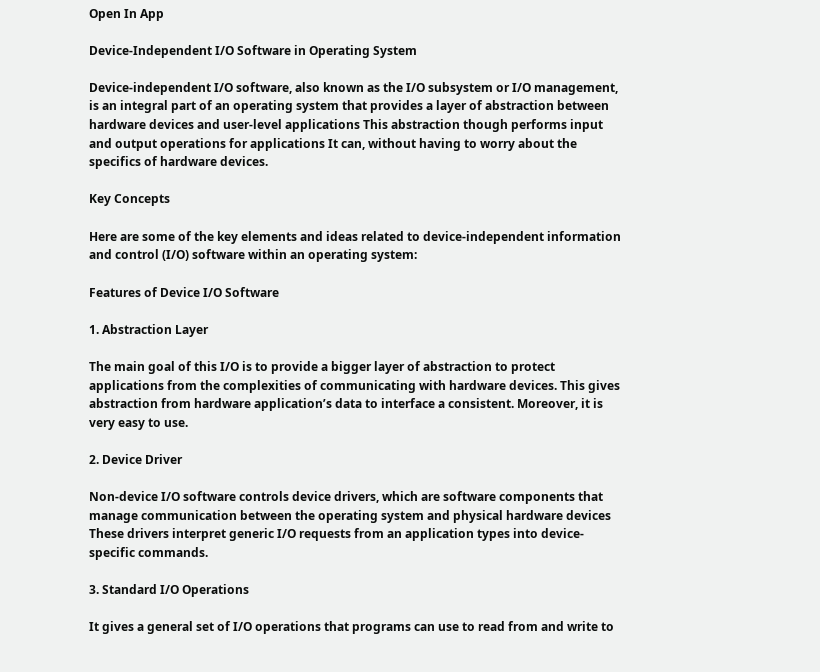Open In App

Device-Independent I/O Software in Operating System

Device-independent I/O software, also known as the I/O subsystem or I/O management, is an integral part of an operating system that provides a layer of abstraction between hardware devices and user-level applications This abstraction though performs input and output operations for applications It can, without having to worry about the specifics of hardware devices.

Key Concepts

Here are some of the key elements and ideas related to device-independent information and control (I/O) software within an operating system:

Features of Device I/O Software

1. Abstraction Layer

The main goal of this I/O is to provide a bigger layer of abstraction to protect applications from the complexities of communicating with hardware devices. This gives abstraction from hardware application’s data to interface a consistent. Moreover, it is very easy to use.

2. Device Driver

Non-device I/O software controls device drivers, which are software components that manage communication between the operating system and physical hardware devices These drivers interpret generic I/O requests from an application types into device-specific commands.

3. Standard I/O Operations

It gives a general set of I/O operations that programs can use to read from and write to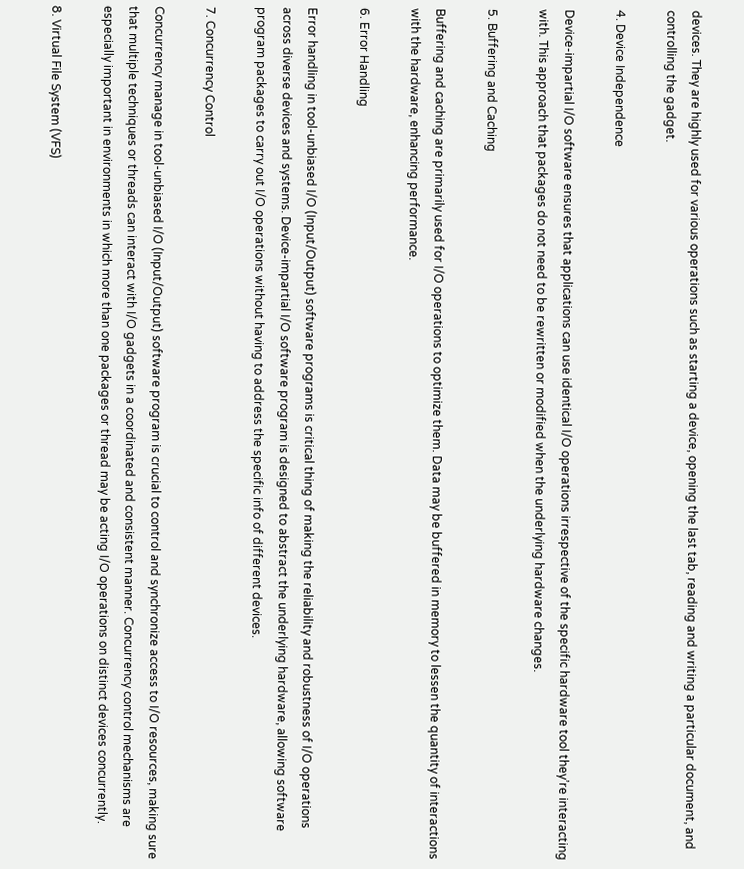devices. They are highly used for various operations such as starting a device, opening the last tab, reading and writing a particular document, and controlling the gadget.

4. Device Independence

Device-impartial I/O software ensures that applications can use identical I/O operations irrespective of the specific hardware tool they’re interacting with. This approach that packages do not need to be rewritten or modified when the underlying hardware changes.

5. Buffering and Caching

Buffering and caching are primarily used for I/O operations to optimize them. Data may be buffered in memory to lessen the quantity of interactions with the hardware, enhancing performance.

6. Error Handling

Error handling in tool-unbiased I/O (Input/Output) software programs is critical thing of making the reliability and robustness of I/O operations across diverse devices and systems. Device-impartial I/O software program is designed to abstract the underlying hardware, allowing software program packages to carry out I/O operations without having to address the specific info of different devices.

7. Concurrency Control

Concurrency manage in tool-unbiased I/O (Input/Output) software program is crucial to control and synchronize access to I/O resources, making sure that multiple techniques or threads can interact with I/O gadgets in a coordinated and consistent manner. Concurrency control mechanisms are especially important in environments in which more than one packages or thread may be acting I/O operations on distinct devices concurrently.

8. Virtual File System (VFS)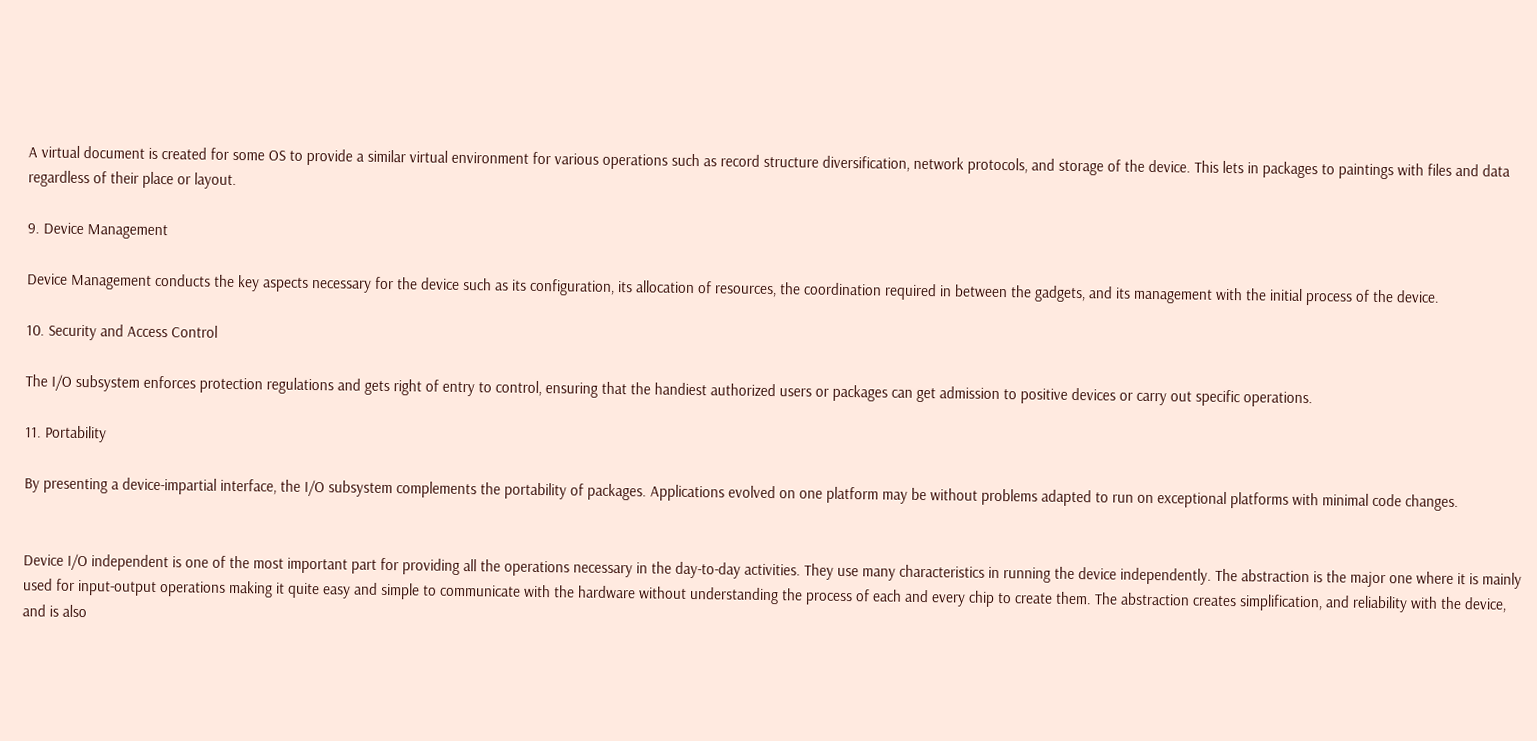A virtual document is created for some OS to provide a similar virtual environment for various operations such as record structure diversification, network protocols, and storage of the device. This lets in packages to paintings with files and data regardless of their place or layout.

9. Device Management

Device Management conducts the key aspects necessary for the device such as its configuration, its allocation of resources, the coordination required in between the gadgets, and its management with the initial process of the device.

10. Security and Access Control

The I/O subsystem enforces protection regulations and gets right of entry to control, ensuring that the handiest authorized users or packages can get admission to positive devices or carry out specific operations.

11. Portability

By presenting a device-impartial interface, the I/O subsystem complements the portability of packages. Applications evolved on one platform may be without problems adapted to run on exceptional platforms with minimal code changes.


Device I/O independent is one of the most important part for providing all the operations necessary in the day-to-day activities. They use many characteristics in running the device independently. The abstraction is the major one where it is mainly used for input-output operations making it quite easy and simple to communicate with the hardware without understanding the process of each and every chip to create them. The abstraction creates simplification, and reliability with the device, and is also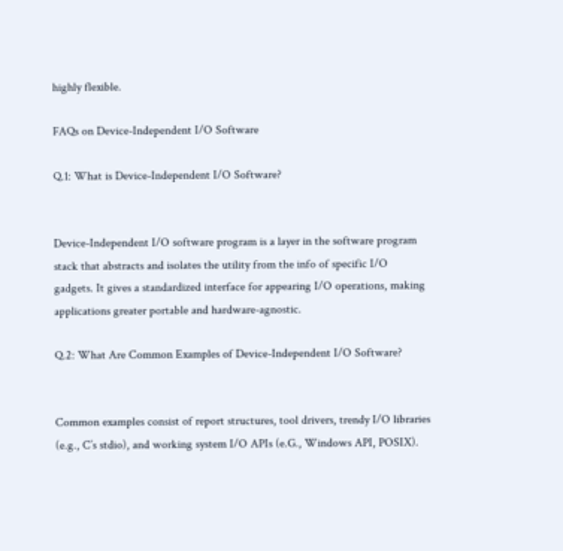highly flexible.

FAQs on Device-Independent I/O Software

Q.1: What is Device-Independent I/O Software?


Device-Independent I/O software program is a layer in the software program stack that abstracts and isolates the utility from the info of specific I/O gadgets. It gives a standardized interface for appearing I/O operations, making applications greater portable and hardware-agnostic.

Q.2: What Are Common Examples of Device-Independent I/O Software?


Common examples consist of report structures, tool drivers, trendy I/O libraries (e.g., C’s stdio), and working system I/O APIs (e.G., Windows API, POSIX).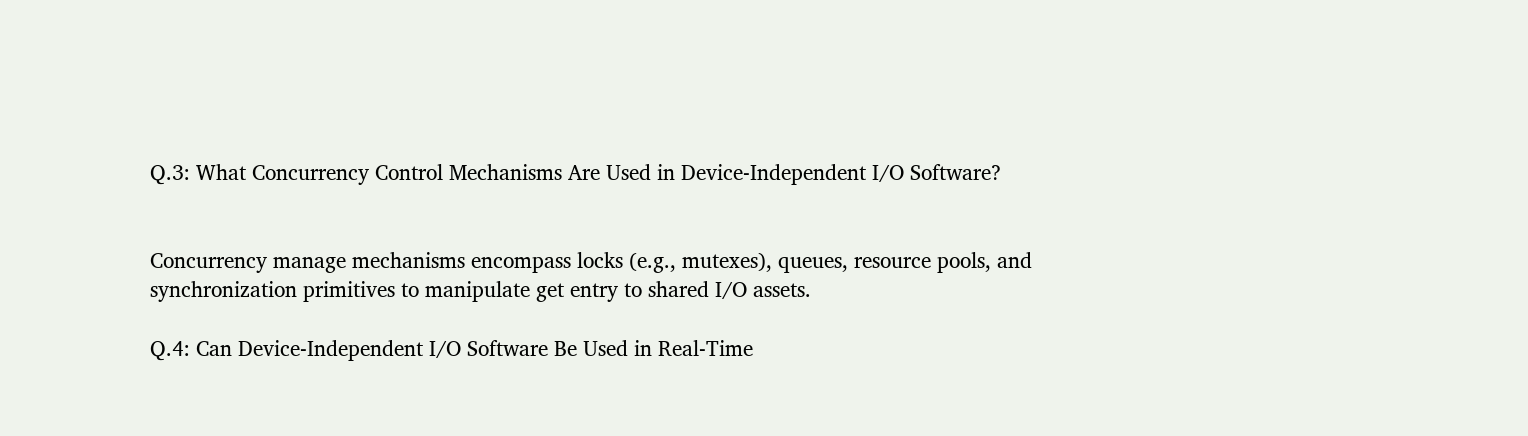Q.3: What Concurrency Control Mechanisms Are Used in Device-Independent I/O Software?


Concurrency manage mechanisms encompass locks (e.g., mutexes), queues, resource pools, and synchronization primitives to manipulate get entry to shared I/O assets.

Q.4: Can Device-Independent I/O Software Be Used in Real-Time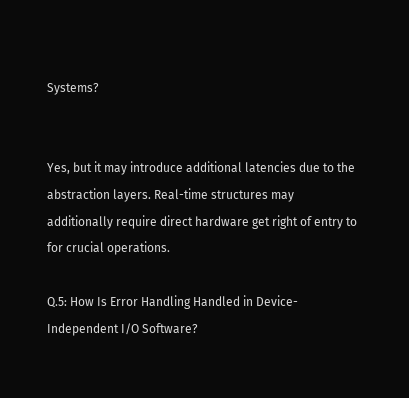Systems?


Yes, but it may introduce additional latencies due to the abstraction layers. Real-time structures may additionally require direct hardware get right of entry to for crucial operations.

Q.5: How Is Error Handling Handled in Device-Independent I/O Software?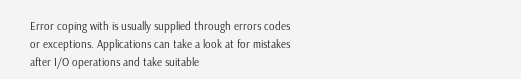Error coping with is usually supplied through errors codes or exceptions. Applications can take a look at for mistakes after I/O operations and take suitable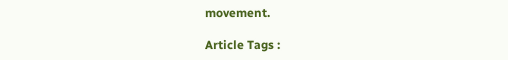movement.

Article Tags :